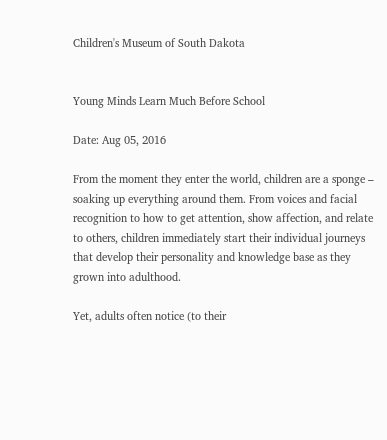Children's Museum of South Dakota


Young Minds Learn Much Before School

Date: Aug 05, 2016

From the moment they enter the world, children are a sponge – soaking up everything around them. From voices and facial recognition to how to get attention, show affection, and relate to others, children immediately start their individual journeys that develop their personality and knowledge base as they grown into adulthood.

Yet, adults often notice (to their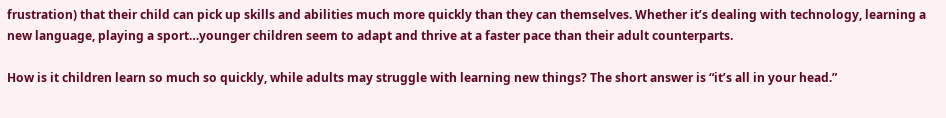frustration) that their child can pick up skills and abilities much more quickly than they can themselves. Whether it’s dealing with technology, learning a new language, playing a sport…younger children seem to adapt and thrive at a faster pace than their adult counterparts.

How is it children learn so much so quickly, while adults may struggle with learning new things? The short answer is “it’s all in your head.”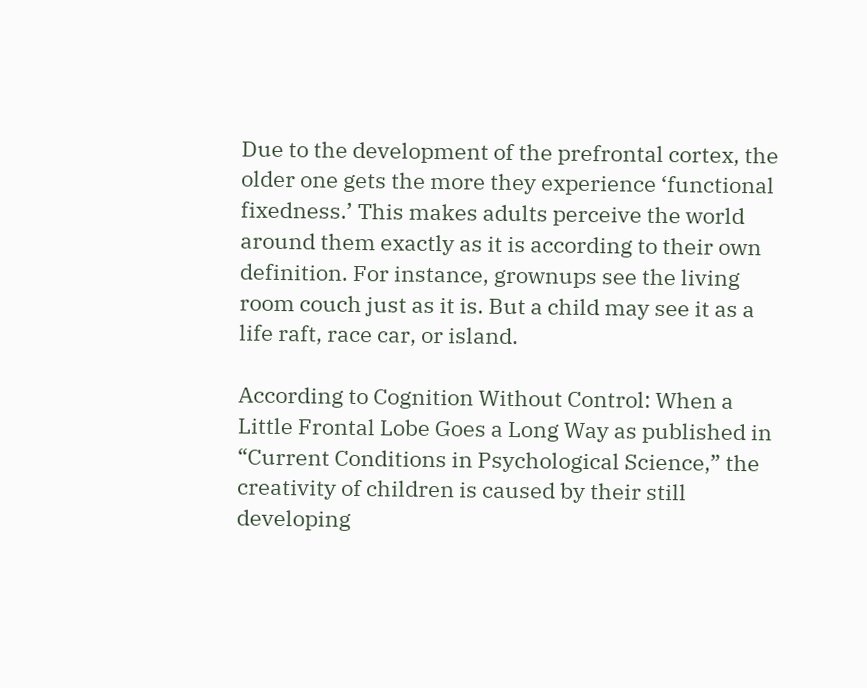Due to the development of the prefrontal cortex, the older one gets the more they experience ‘functional fixedness.’ This makes adults perceive the world around them exactly as it is according to their own definition. For instance, grownups see the living room couch just as it is. But a child may see it as a life raft, race car, or island.

According to Cognition Without Control: When a Little Frontal Lobe Goes a Long Way as published in “Current Conditions in Psychological Science,” the creativity of children is caused by their still developing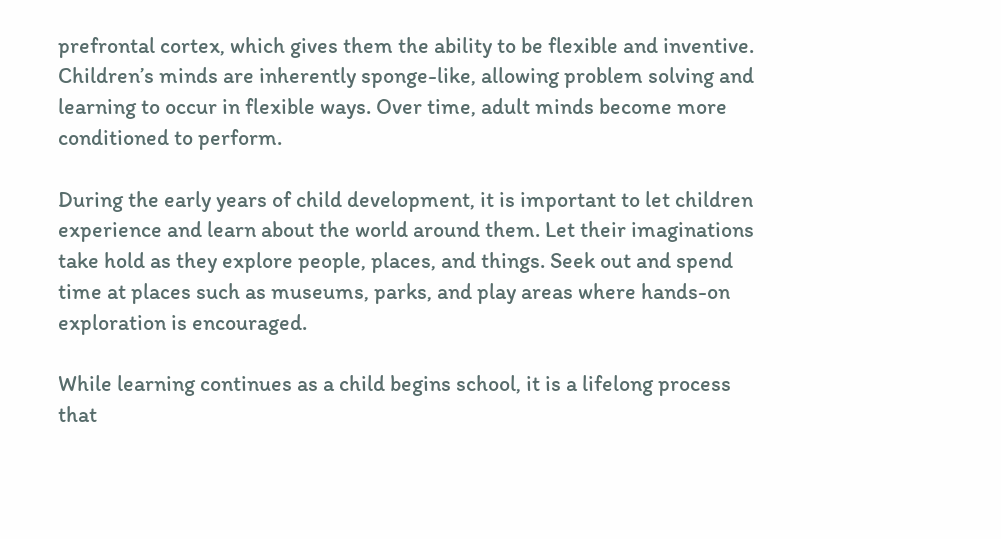prefrontal cortex, which gives them the ability to be flexible and inventive. Children’s minds are inherently sponge-like, allowing problem solving and learning to occur in flexible ways. Over time, adult minds become more conditioned to perform.

During the early years of child development, it is important to let children experience and learn about the world around them. Let their imaginations take hold as they explore people, places, and things. Seek out and spend time at places such as museums, parks, and play areas where hands-on exploration is encouraged.

While learning continues as a child begins school, it is a lifelong process that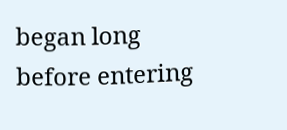began long before entering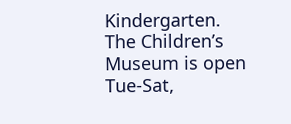Kindergarten.
The Children’s Museum is open Tue-Sat,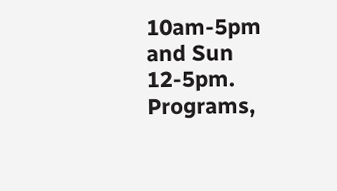10am-5pm and Sun 12-5pm. Programs,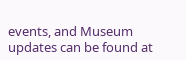events, and Museum updates can be found at